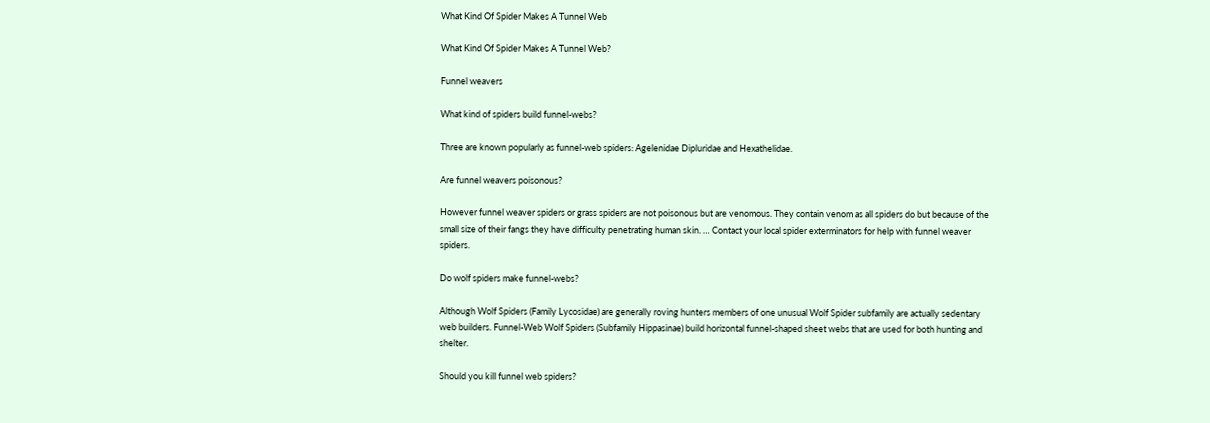What Kind Of Spider Makes A Tunnel Web

What Kind Of Spider Makes A Tunnel Web?

Funnel weavers

What kind of spiders build funnel-webs?

Three are known popularly as funnel-web spiders: Agelenidae Dipluridae and Hexathelidae.

Are funnel weavers poisonous?

However funnel weaver spiders or grass spiders are not poisonous but are venomous. They contain venom as all spiders do but because of the small size of their fangs they have difficulty penetrating human skin. … Contact your local spider exterminators for help with funnel weaver spiders.

Do wolf spiders make funnel-webs?

Although Wolf Spiders (Family Lycosidae) are generally roving hunters members of one unusual Wolf Spider subfamily are actually sedentary web builders. Funnel-Web Wolf Spiders (Subfamily Hippasinae) build horizontal funnel-shaped sheet webs that are used for both hunting and shelter.

Should you kill funnel web spiders?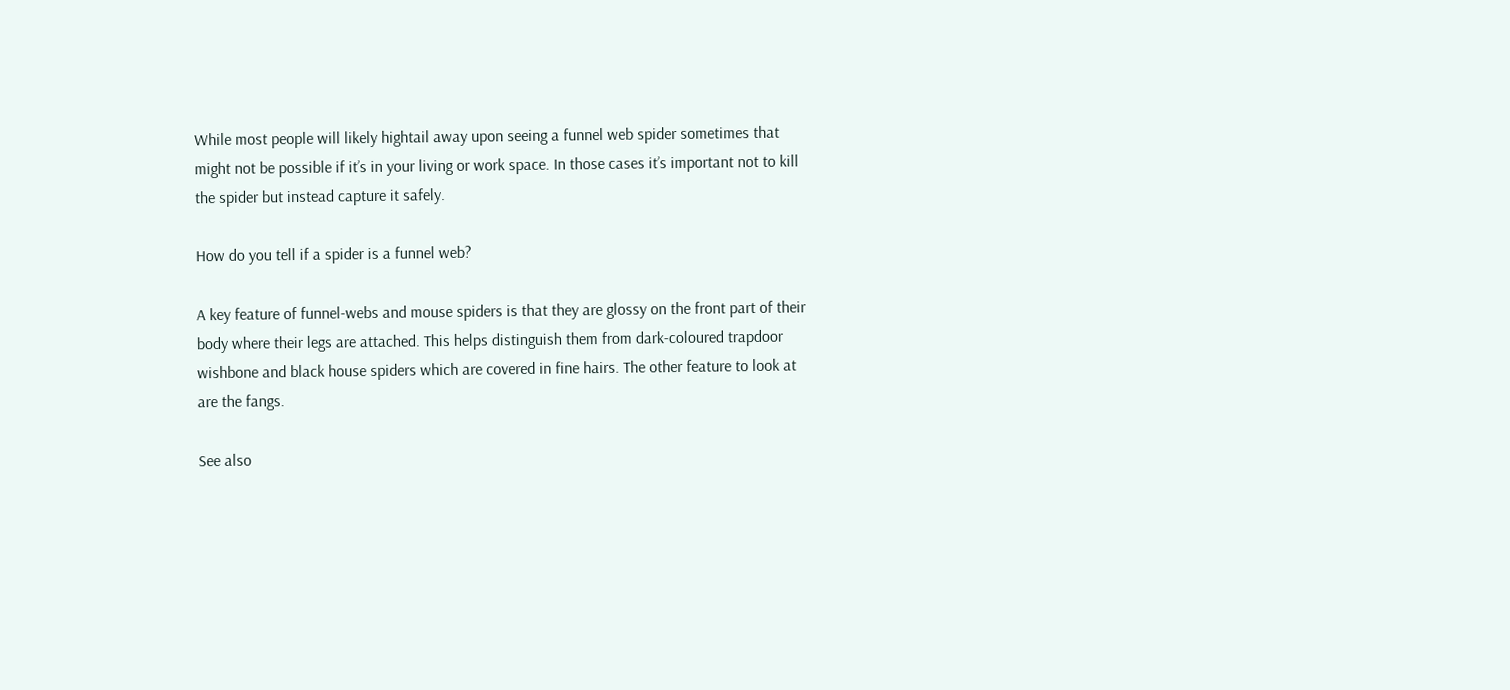While most people will likely hightail away upon seeing a funnel web spider sometimes that might not be possible if it’s in your living or work space. In those cases it’s important not to kill the spider but instead capture it safely.

How do you tell if a spider is a funnel web?

A key feature of funnel-webs and mouse spiders is that they are glossy on the front part of their body where their legs are attached. This helps distinguish them from dark-coloured trapdoor wishbone and black house spiders which are covered in fine hairs. The other feature to look at are the fangs.

See also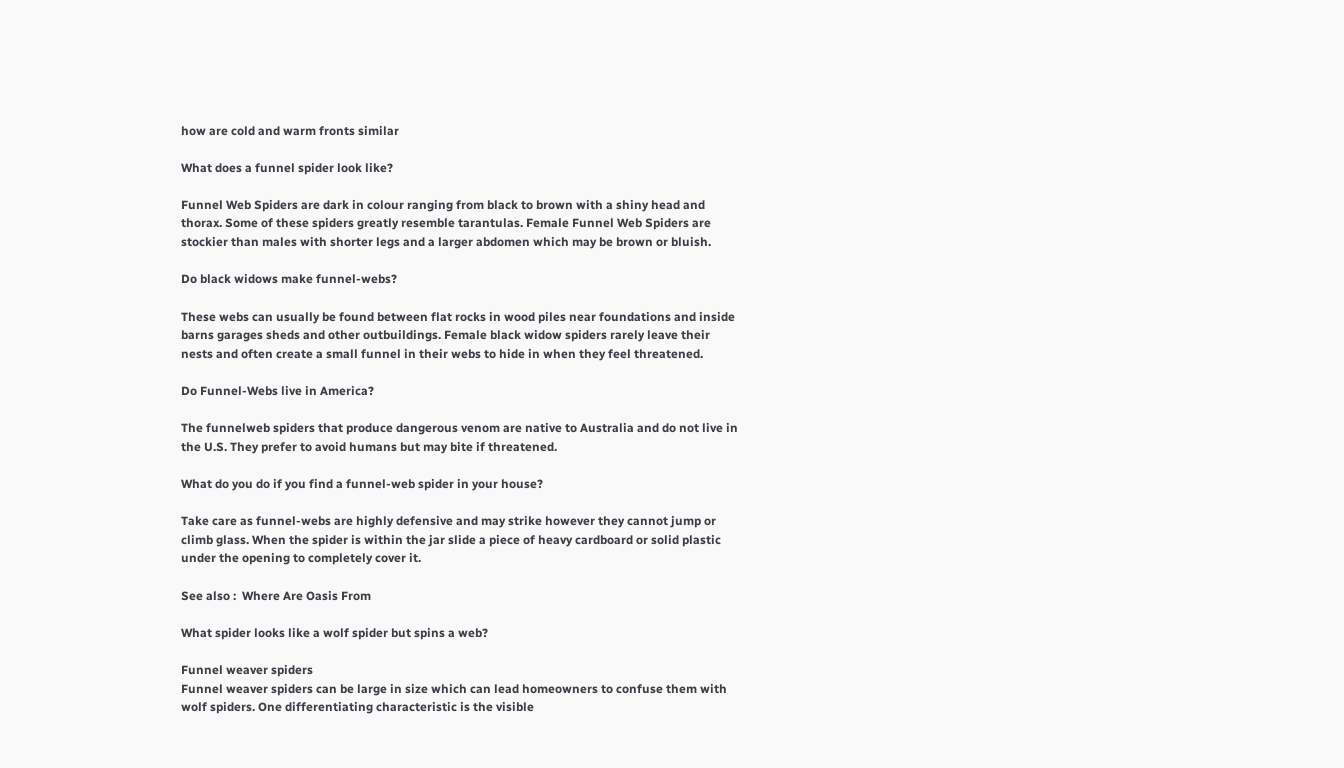how are cold and warm fronts similar

What does a funnel spider look like?

Funnel Web Spiders are dark in colour ranging from black to brown with a shiny head and thorax. Some of these spiders greatly resemble tarantulas. Female Funnel Web Spiders are stockier than males with shorter legs and a larger abdomen which may be brown or bluish.

Do black widows make funnel-webs?

These webs can usually be found between flat rocks in wood piles near foundations and inside barns garages sheds and other outbuildings. Female black widow spiders rarely leave their nests and often create a small funnel in their webs to hide in when they feel threatened.

Do Funnel-Webs live in America?

The funnelweb spiders that produce dangerous venom are native to Australia and do not live in the U.S. They prefer to avoid humans but may bite if threatened.

What do you do if you find a funnel-web spider in your house?

Take care as funnel-webs are highly defensive and may strike however they cannot jump or climb glass. When the spider is within the jar slide a piece of heavy cardboard or solid plastic under the opening to completely cover it.

See also :  Where Are Oasis From

What spider looks like a wolf spider but spins a web?

Funnel weaver spiders
Funnel weaver spiders can be large in size which can lead homeowners to confuse them with wolf spiders. One differentiating characteristic is the visible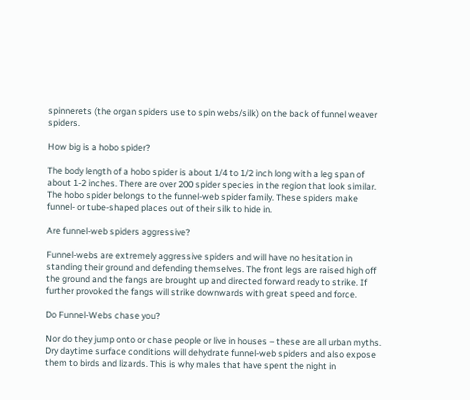spinnerets (the organ spiders use to spin webs/silk) on the back of funnel weaver spiders.

How big is a hobo spider?

The body length of a hobo spider is about 1/4 to 1/2 inch long with a leg span of about 1-2 inches. There are over 200 spider species in the region that look similar. The hobo spider belongs to the funnel-web spider family. These spiders make funnel- or tube-shaped places out of their silk to hide in.

Are funnel-web spiders aggressive?

Funnel-webs are extremely aggressive spiders and will have no hesitation in standing their ground and defending themselves. The front legs are raised high off the ground and the fangs are brought up and directed forward ready to strike. If further provoked the fangs will strike downwards with great speed and force.

Do Funnel-Webs chase you?

Nor do they jump onto or chase people or live in houses – these are all urban myths. Dry daytime surface conditions will dehydrate funnel-web spiders and also expose them to birds and lizards. This is why males that have spent the night in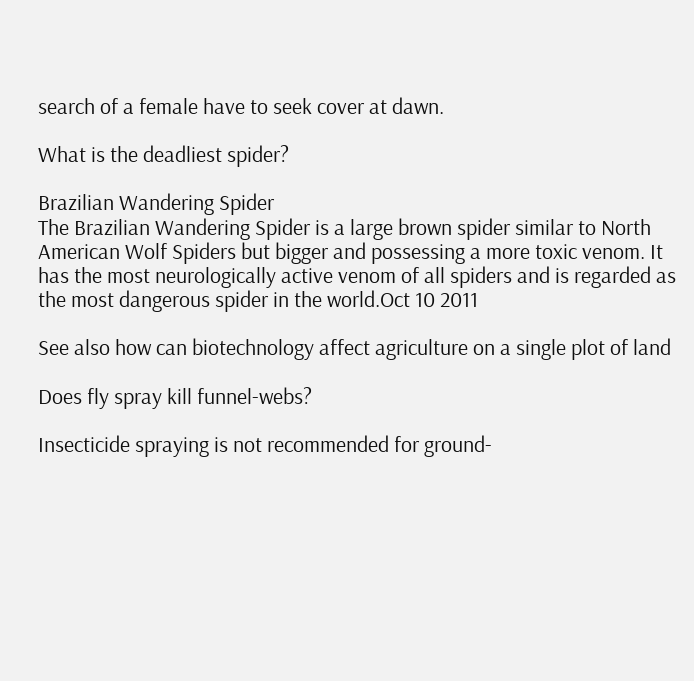search of a female have to seek cover at dawn.

What is the deadliest spider?

Brazilian Wandering Spider
The Brazilian Wandering Spider is a large brown spider similar to North American Wolf Spiders but bigger and possessing a more toxic venom. It has the most neurologically active venom of all spiders and is regarded as the most dangerous spider in the world.Oct 10 2011

See also how can biotechnology affect agriculture on a single plot of land

Does fly spray kill funnel-webs?

Insecticide spraying is not recommended for ground-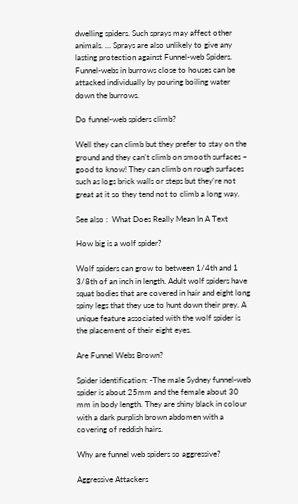dwelling spiders. Such sprays may affect other animals. … Sprays are also unlikely to give any lasting protection against Funnel-web Spiders. Funnel-webs in burrows close to houses can be attacked individually by pouring boiling water down the burrows.

Do funnel-web spiders climb?

Well they can climb but they prefer to stay on the ground and they can’t climb on smooth surfaces – good to know! They can climb on rough surfaces such as logs brick walls or steps but they’re not great at it so they tend not to climb a long way.

See also :  What Does Really Mean In A Text

How big is a wolf spider?

Wolf spiders can grow to between 1/4th and 1 3/8th of an inch in length. Adult wolf spiders have squat bodies that are covered in hair and eight long spiny legs that they use to hunt down their prey. A unique feature associated with the wolf spider is the placement of their eight eyes.

Are Funnel Webs Brown?

Spider identification: -The male Sydney funnel-web spider is about 25mm and the female about 30 mm in body length. They are shiny black in colour with a dark purplish brown abdomen with a covering of reddish hairs.

Why are funnel web spiders so aggressive?

Aggressive Attackers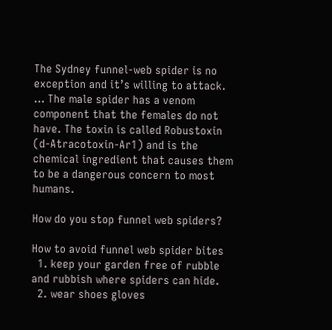The Sydney funnel-web spider is no exception and it’s willing to attack. … The male spider has a venom component that the females do not have. The toxin is called Robustoxin (d-Atracotoxin-Ar1) and is the chemical ingredient that causes them to be a dangerous concern to most humans.

How do you stop funnel web spiders?

How to avoid funnel web spider bites
  1. keep your garden free of rubble and rubbish where spiders can hide.
  2. wear shoes gloves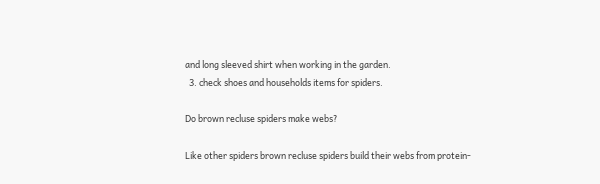and long sleeved shirt when working in the garden.
  3. check shoes and households items for spiders.

Do brown recluse spiders make webs?

Like other spiders brown recluse spiders build their webs from protein-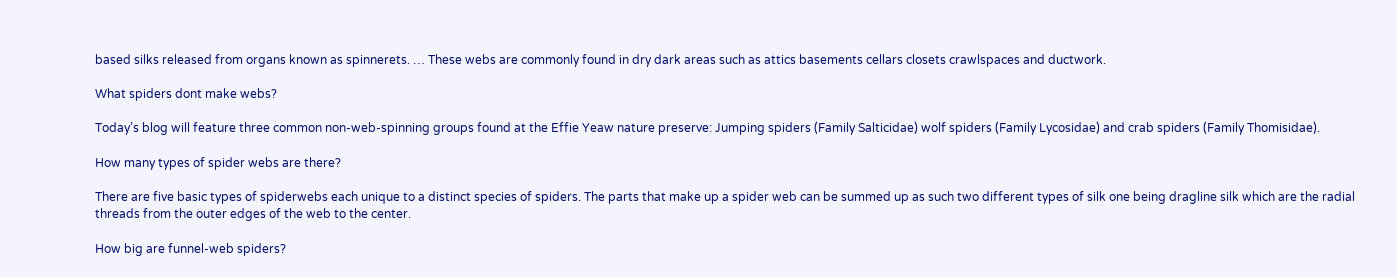based silks released from organs known as spinnerets. … These webs are commonly found in dry dark areas such as attics basements cellars closets crawlspaces and ductwork.

What spiders dont make webs?

Today’s blog will feature three common non-web-spinning groups found at the Effie Yeaw nature preserve: Jumping spiders (Family Salticidae) wolf spiders (Family Lycosidae) and crab spiders (Family Thomisidae).

How many types of spider webs are there?

There are five basic types of spiderwebs each unique to a distinct species of spiders. The parts that make up a spider web can be summed up as such two different types of silk one being dragline silk which are the radial threads from the outer edges of the web to the center.

How big are funnel-web spiders?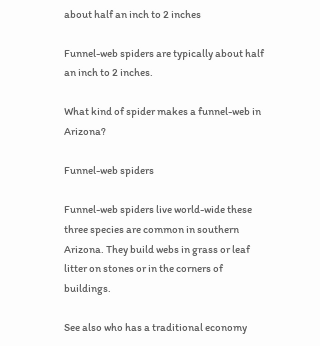about half an inch to 2 inches

Funnel-web spiders are typically about half an inch to 2 inches.

What kind of spider makes a funnel-web in Arizona?

Funnel-web spiders

Funnel-web spiders live world-wide these three species are common in southern Arizona. They build webs in grass or leaf litter on stones or in the corners of buildings.

See also who has a traditional economy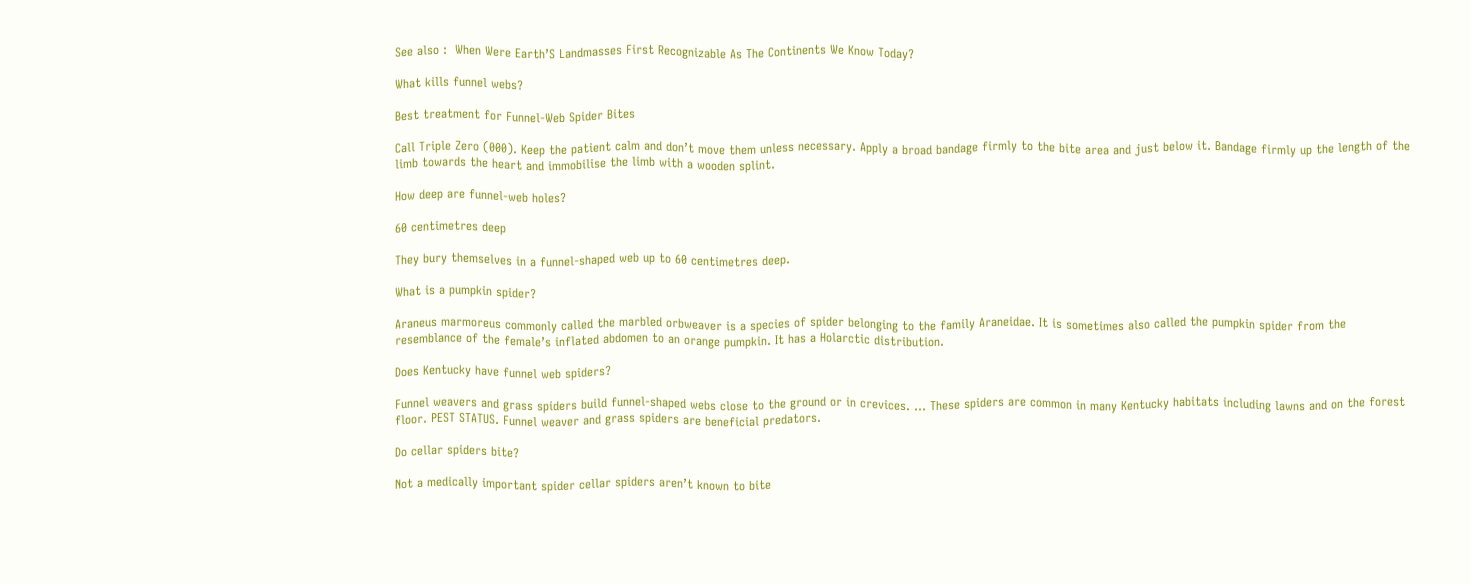See also :  When Were Earth’S Landmasses First Recognizable As The Continents We Know Today?

What kills funnel webs?

Best treatment for Funnel-Web Spider Bites

Call Triple Zero (000). Keep the patient calm and don’t move them unless necessary. Apply a broad bandage firmly to the bite area and just below it. Bandage firmly up the length of the limb towards the heart and immobilise the limb with a wooden splint.

How deep are funnel-web holes?

60 centimetres deep

They bury themselves in a funnel-shaped web up to 60 centimetres deep.

What is a pumpkin spider?

Araneus marmoreus commonly called the marbled orbweaver is a species of spider belonging to the family Araneidae. It is sometimes also called the pumpkin spider from the resemblance of the female’s inflated abdomen to an orange pumpkin. It has a Holarctic distribution.

Does Kentucky have funnel web spiders?

Funnel weavers and grass spiders build funnel-shaped webs close to the ground or in crevices. … These spiders are common in many Kentucky habitats including lawns and on the forest floor. PEST STATUS. Funnel weaver and grass spiders are beneficial predators.

Do cellar spiders bite?

Not a medically important spider cellar spiders aren’t known to bite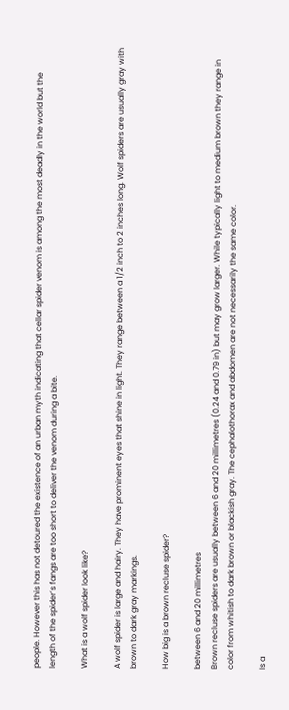people. However this has not detoured the existence of an urban myth indicating that cellar spider venom is among the most deadly in the world but the length of the spider’s fangs are too short to deliver the venom during a bite.

What is a wolf spider look like?

A wolf spider is large and hairy. They have prominent eyes that shine in light. They range between a 1/2 inch to 2 inches long. Wolf spiders are usually gray with brown to dark gray markings.

How big is a brown recluse spider?

between 6 and 20 millimetres
Brown recluse spiders are usually between 6 and 20 millimetres (0.24 and 0.79 in) but may grow larger. While typically light to medium brown they range in color from whitish to dark brown or blackish gray. The cephalothorax and abdomen are not necessarily the same color.

Is a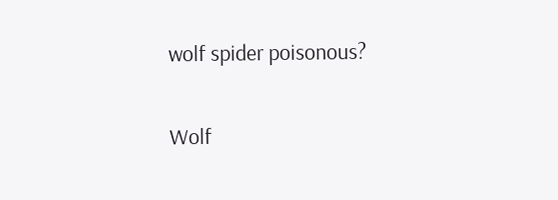wolf spider poisonous?

Wolf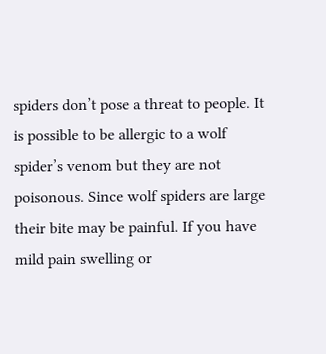spiders don’t pose a threat to people. It is possible to be allergic to a wolf spider’s venom but they are not poisonous. Since wolf spiders are large their bite may be painful. If you have mild pain swelling or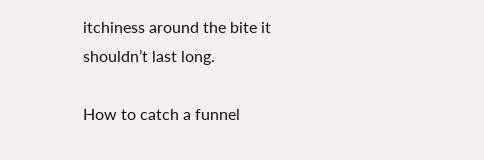itchiness around the bite it shouldn’t last long.

How to catch a funnel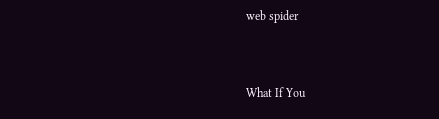web spider


What If You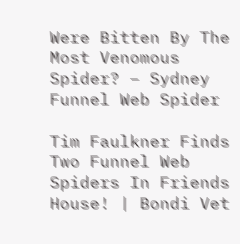Were Bitten By The Most Venomous Spider? – Sydney Funnel Web Spider

Tim Faulkner Finds Two Funnel Web Spiders In Friends House! | Bondi Vet